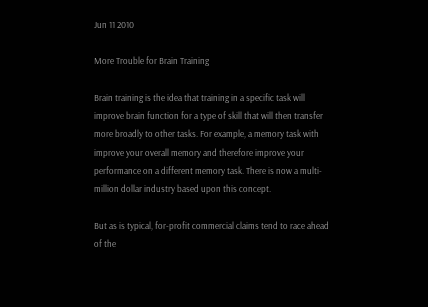Jun 11 2010

More Trouble for Brain Training

Brain training is the idea that training in a specific task will improve brain function for a type of skill that will then transfer more broadly to other tasks. For example, a memory task with improve your overall memory and therefore improve your performance on a different memory task. There is now a multi-million dollar industry based upon this concept.

But as is typical, for-profit commercial claims tend to race ahead of the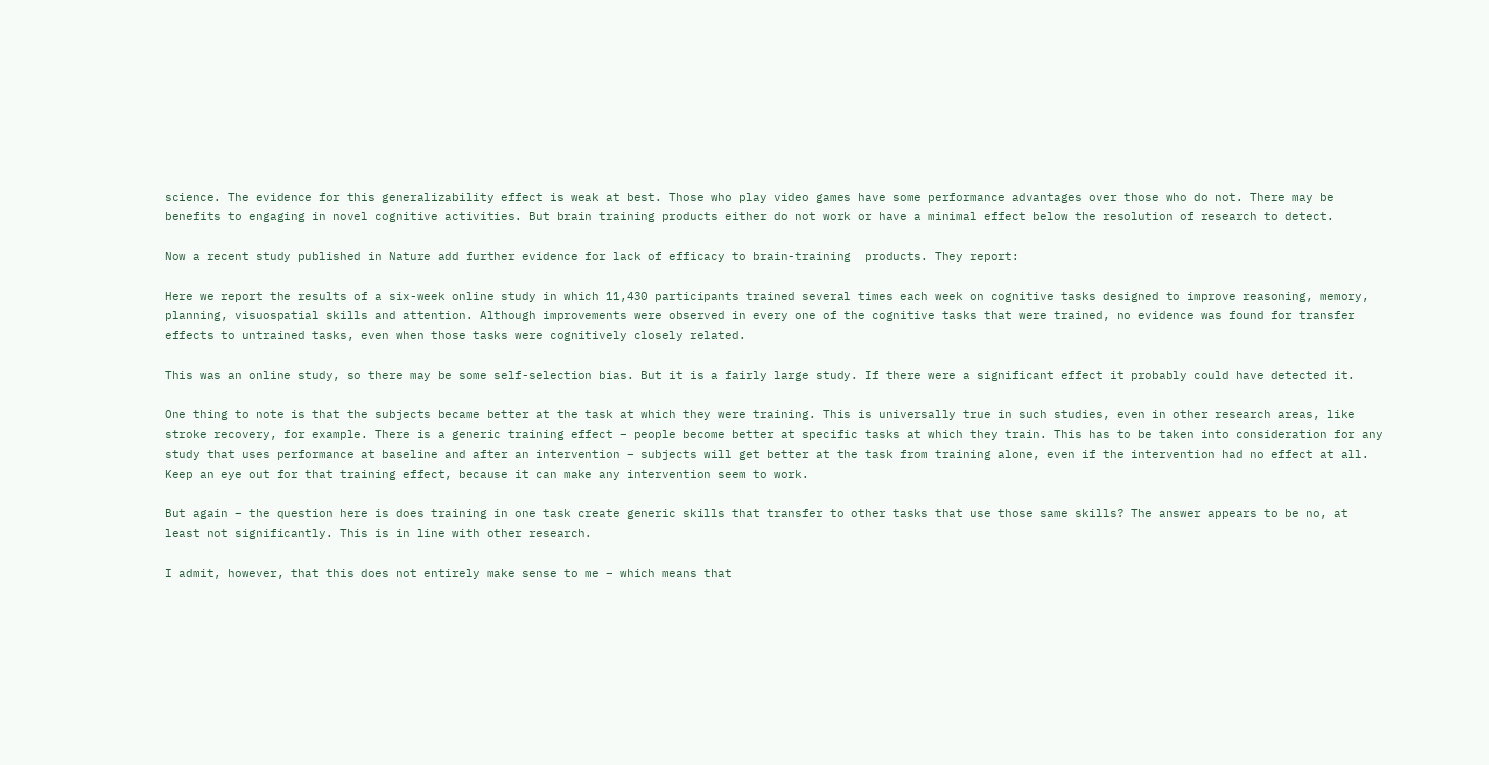science. The evidence for this generalizability effect is weak at best. Those who play video games have some performance advantages over those who do not. There may be benefits to engaging in novel cognitive activities. But brain training products either do not work or have a minimal effect below the resolution of research to detect.

Now a recent study published in Nature add further evidence for lack of efficacy to brain-training  products. They report:

Here we report the results of a six-week online study in which 11,430 participants trained several times each week on cognitive tasks designed to improve reasoning, memory, planning, visuospatial skills and attention. Although improvements were observed in every one of the cognitive tasks that were trained, no evidence was found for transfer effects to untrained tasks, even when those tasks were cognitively closely related.

This was an online study, so there may be some self-selection bias. But it is a fairly large study. If there were a significant effect it probably could have detected it.

One thing to note is that the subjects became better at the task at which they were training. This is universally true in such studies, even in other research areas, like stroke recovery, for example. There is a generic training effect – people become better at specific tasks at which they train. This has to be taken into consideration for any study that uses performance at baseline and after an intervention – subjects will get better at the task from training alone, even if the intervention had no effect at all. Keep an eye out for that training effect, because it can make any intervention seem to work.

But again – the question here is does training in one task create generic skills that transfer to other tasks that use those same skills? The answer appears to be no, at least not significantly. This is in line with other research.

I admit, however, that this does not entirely make sense to me – which means that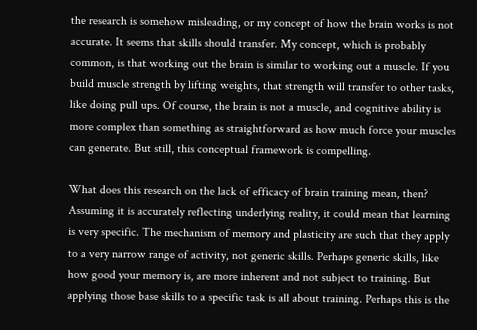the research is somehow misleading, or my concept of how the brain works is not accurate. It seems that skills should transfer. My concept, which is probably common, is that working out the brain is similar to working out a muscle. If you build muscle strength by lifting weights, that strength will transfer to other tasks, like doing pull ups. Of course, the brain is not a muscle, and cognitive ability is more complex than something as straightforward as how much force your muscles can generate. But still, this conceptual framework is compelling.

What does this research on the lack of efficacy of brain training mean, then? Assuming it is accurately reflecting underlying reality, it could mean that learning is very specific. The mechanism of memory and plasticity are such that they apply to a very narrow range of activity, not generic skills. Perhaps generic skills, like how good your memory is, are more inherent and not subject to training. But applying those base skills to a specific task is all about training. Perhaps this is the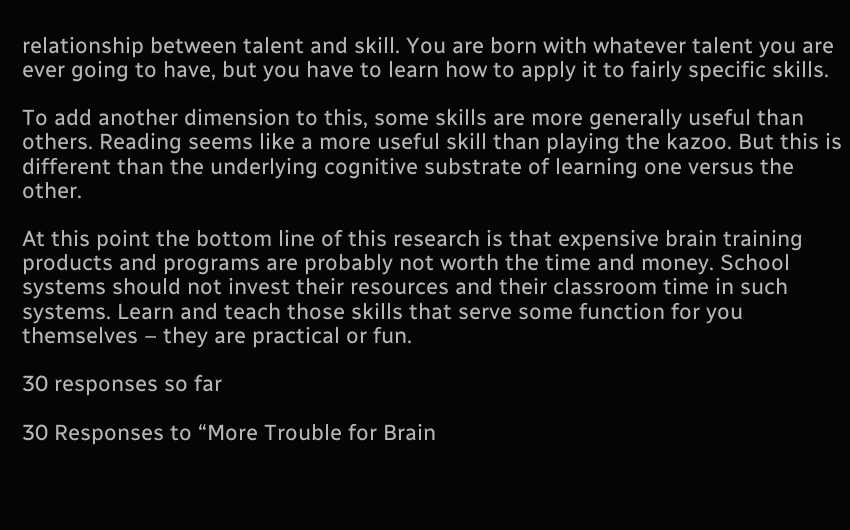relationship between talent and skill. You are born with whatever talent you are ever going to have, but you have to learn how to apply it to fairly specific skills.

To add another dimension to this, some skills are more generally useful than others. Reading seems like a more useful skill than playing the kazoo. But this is different than the underlying cognitive substrate of learning one versus the other.

At this point the bottom line of this research is that expensive brain training products and programs are probably not worth the time and money. School systems should not invest their resources and their classroom time in such systems. Learn and teach those skills that serve some function for you themselves – they are practical or fun.

30 responses so far

30 Responses to “More Trouble for Brain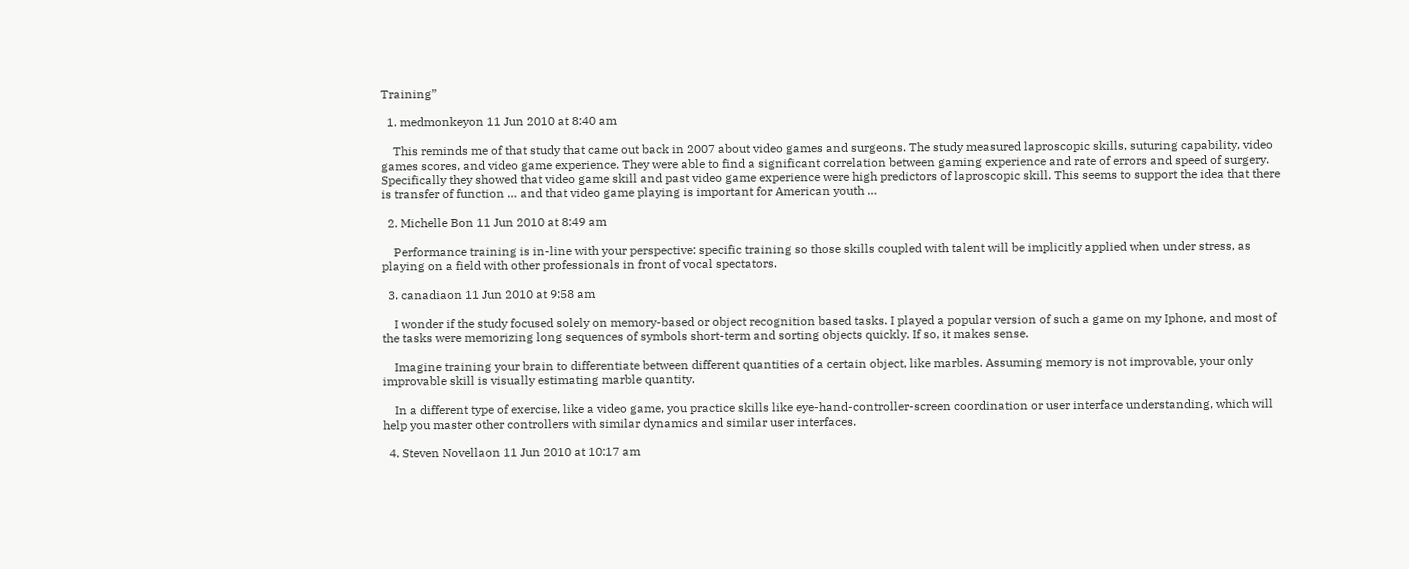Training”

  1. medmonkeyon 11 Jun 2010 at 8:40 am

    This reminds me of that study that came out back in 2007 about video games and surgeons. The study measured laproscopic skills, suturing capability, video games scores, and video game experience. They were able to find a significant correlation between gaming experience and rate of errors and speed of surgery. Specifically they showed that video game skill and past video game experience were high predictors of laproscopic skill. This seems to support the idea that there is transfer of function … and that video game playing is important for American youth …

  2. Michelle Bon 11 Jun 2010 at 8:49 am

    Performance training is in-line with your perspective: specific training so those skills coupled with talent will be implicitly applied when under stress, as playing on a field with other professionals in front of vocal spectators.

  3. canadiaon 11 Jun 2010 at 9:58 am

    I wonder if the study focused solely on memory-based or object recognition based tasks. I played a popular version of such a game on my Iphone, and most of the tasks were memorizing long sequences of symbols short-term and sorting objects quickly. If so, it makes sense.

    Imagine training your brain to differentiate between different quantities of a certain object, like marbles. Assuming memory is not improvable, your only improvable skill is visually estimating marble quantity.

    In a different type of exercise, like a video game, you practice skills like eye-hand-controller-screen coordination or user interface understanding, which will help you master other controllers with similar dynamics and similar user interfaces.

  4. Steven Novellaon 11 Jun 2010 at 10:17 am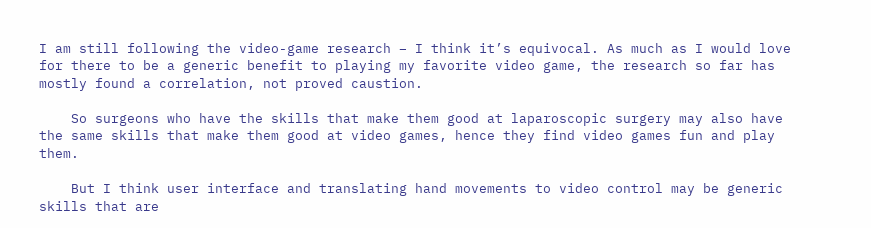I am still following the video-game research – I think it’s equivocal. As much as I would love for there to be a generic benefit to playing my favorite video game, the research so far has mostly found a correlation, not proved caustion.

    So surgeons who have the skills that make them good at laparoscopic surgery may also have the same skills that make them good at video games, hence they find video games fun and play them.

    But I think user interface and translating hand movements to video control may be generic skills that are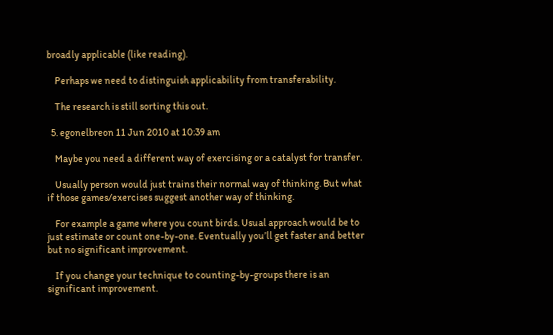broadly applicable (like reading).

    Perhaps we need to distinguish applicability from transferability.

    The research is still sorting this out.

  5. egonelbreon 11 Jun 2010 at 10:39 am

    Maybe you need a different way of exercising or a catalyst for transfer.

    Usually person would just trains their normal way of thinking. But what if those games/exercises suggest another way of thinking.

    For example a game where you count birds. Usual approach would be to just estimate or count one-by-one. Eventually you’ll get faster and better but no significant improvement.

    If you change your technique to counting-by-groups there is an significant improvement.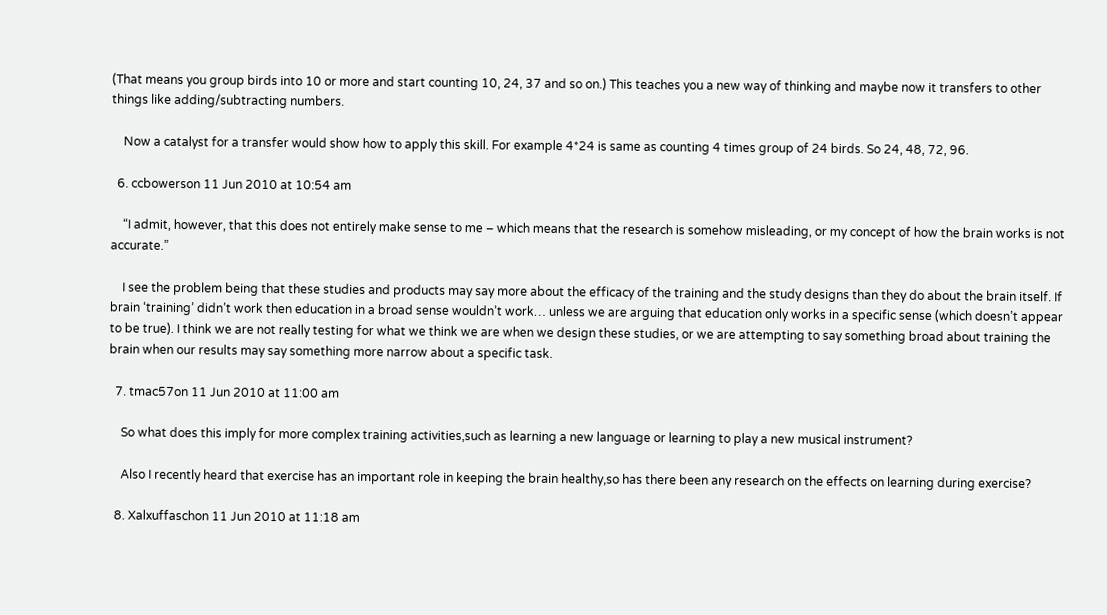(That means you group birds into 10 or more and start counting 10, 24, 37 and so on.) This teaches you a new way of thinking and maybe now it transfers to other things like adding/subtracting numbers.

    Now a catalyst for a transfer would show how to apply this skill. For example 4*24 is same as counting 4 times group of 24 birds. So 24, 48, 72, 96.

  6. ccbowerson 11 Jun 2010 at 10:54 am

    “I admit, however, that this does not entirely make sense to me – which means that the research is somehow misleading, or my concept of how the brain works is not accurate.”

    I see the problem being that these studies and products may say more about the efficacy of the training and the study designs than they do about the brain itself. If brain ‘training’ didn’t work then education in a broad sense wouldn’t work… unless we are arguing that education only works in a specific sense (which doesn’t appear to be true). I think we are not really testing for what we think we are when we design these studies, or we are attempting to say something broad about training the brain when our results may say something more narrow about a specific task.

  7. tmac57on 11 Jun 2010 at 11:00 am

    So what does this imply for more complex training activities,such as learning a new language or learning to play a new musical instrument?

    Also I recently heard that exercise has an important role in keeping the brain healthy,so has there been any research on the effects on learning during exercise?

  8. Xalxuffaschon 11 Jun 2010 at 11:18 am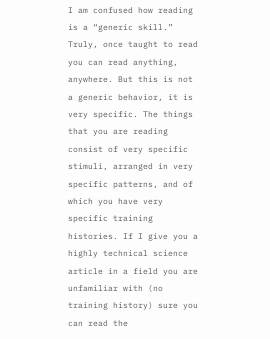I am confused how reading is a “generic skill.” Truly, once taught to read you can read anything, anywhere. But this is not a generic behavior, it is very specific. The things that you are reading consist of very specific stimuli, arranged in very specific patterns, and of which you have very specific training histories. If I give you a highly technical science article in a field you are unfamiliar with (no training history) sure you can read the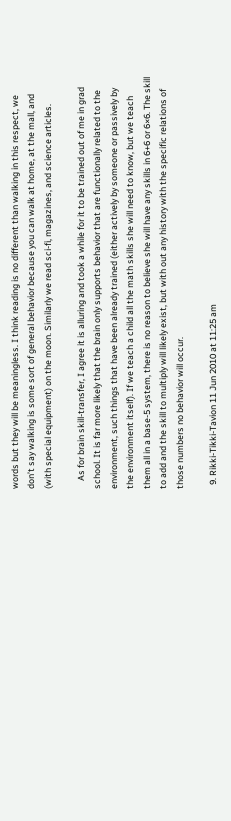words but they will be meaningless. I think reading is no different than walking in this respect, we don’t say walking is some sort of general behavior because you can walk at home, at the mall, and (with special equipment) on the moon. Similarly we read sci-fi, magazines, and science articles.

    As for brain skill-transfer, I agree it is alluring and took a while for it to be trained out of me in grad school. It is far more likely that the brain only supports behavior that are functionally related to the environment, such things that have been already trained (either actively by someone or passively by the environment itself). If we teach a child all the math skills she will need to know, but we teach them all in a base-5 system, there is no reason to believe she will have any skills in 6+6 or 6×6. The skill to add and the skill to multiply will likely exist, but with out any history with the specific relations of those numbers no behavior will occur.

  9. Rikki-Tikki-Tavion 11 Jun 2010 at 11:25 am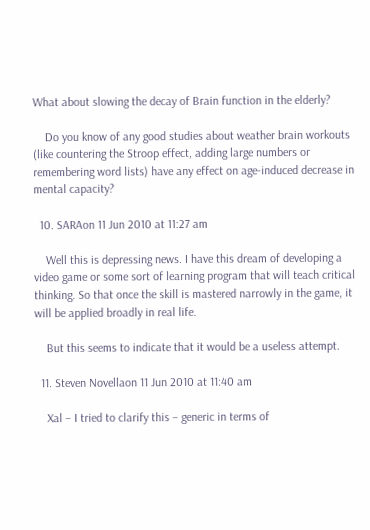What about slowing the decay of Brain function in the elderly?

    Do you know of any good studies about weather brain workouts (like countering the Stroop effect, adding large numbers or remembering word lists) have any effect on age-induced decrease in mental capacity?

  10. SARAon 11 Jun 2010 at 11:27 am

    Well this is depressing news. I have this dream of developing a video game or some sort of learning program that will teach critical thinking. So that once the skill is mastered narrowly in the game, it will be applied broadly in real life.

    But this seems to indicate that it would be a useless attempt.

  11. Steven Novellaon 11 Jun 2010 at 11:40 am

    Xal – I tried to clarify this – generic in terms of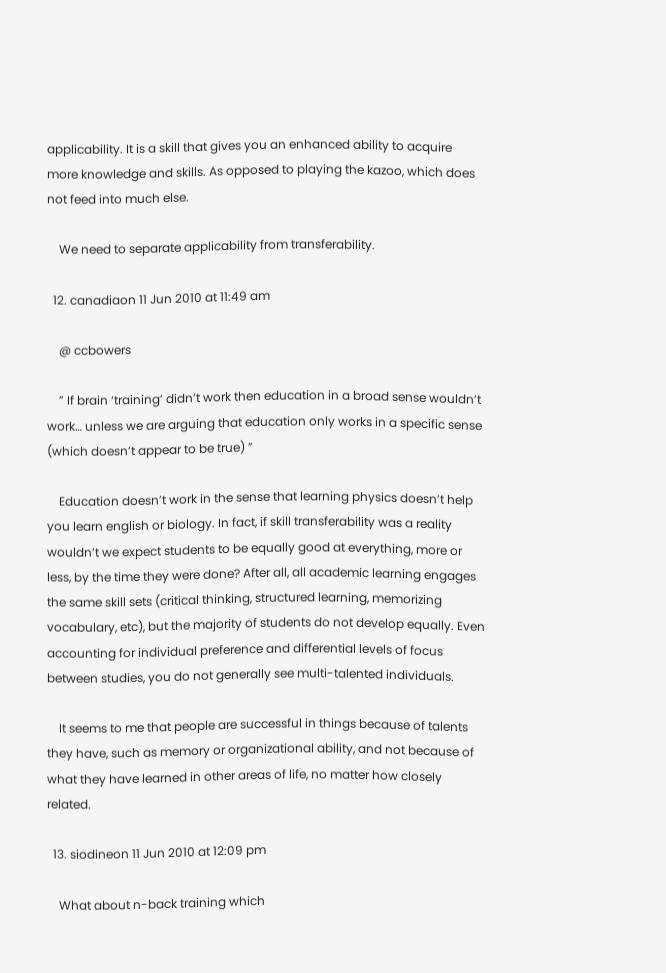applicability. It is a skill that gives you an enhanced ability to acquire more knowledge and skills. As opposed to playing the kazoo, which does not feed into much else.

    We need to separate applicability from transferability.

  12. canadiaon 11 Jun 2010 at 11:49 am

    @ ccbowers

    ” If brain ‘training’ didn’t work then education in a broad sense wouldn’t work… unless we are arguing that education only works in a specific sense (which doesn’t appear to be true) ”

    Education doesn’t work in the sense that learning physics doesn’t help you learn english or biology. In fact, if skill transferability was a reality wouldn’t we expect students to be equally good at everything, more or less, by the time they were done? After all, all academic learning engages the same skill sets (critical thinking, structured learning, memorizing vocabulary, etc), but the majority of students do not develop equally. Even accounting for individual preference and differential levels of focus between studies, you do not generally see multi-talented individuals.

    It seems to me that people are successful in things because of talents they have, such as memory or organizational ability, and not because of what they have learned in other areas of life, no matter how closely related.

  13. siodineon 11 Jun 2010 at 12:09 pm

    What about n-back training which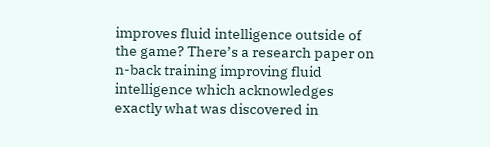improves fluid intelligence outside of the game? There’s a research paper on n-back training improving fluid intelligence which acknowledges exactly what was discovered in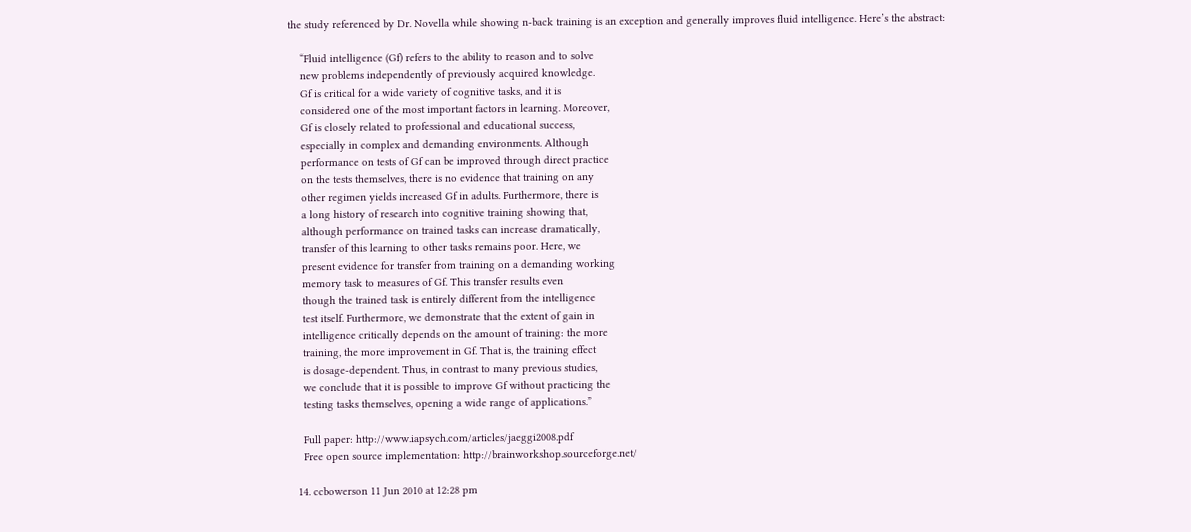the study referenced by Dr. Novella while showing n-back training is an exception and generally improves fluid intelligence. Here’s the abstract:

    “Fluid intelligence (Gf) refers to the ability to reason and to solve
    new problems independently of previously acquired knowledge.
    Gf is critical for a wide variety of cognitive tasks, and it is
    considered one of the most important factors in learning. Moreover,
    Gf is closely related to professional and educational success,
    especially in complex and demanding environments. Although
    performance on tests of Gf can be improved through direct practice
    on the tests themselves, there is no evidence that training on any
    other regimen yields increased Gf in adults. Furthermore, there is
    a long history of research into cognitive training showing that,
    although performance on trained tasks can increase dramatically,
    transfer of this learning to other tasks remains poor. Here, we
    present evidence for transfer from training on a demanding working
    memory task to measures of Gf. This transfer results even
    though the trained task is entirely different from the intelligence
    test itself. Furthermore, we demonstrate that the extent of gain in
    intelligence critically depends on the amount of training: the more
    training, the more improvement in Gf. That is, the training effect
    is dosage-dependent. Thus, in contrast to many previous studies,
    we conclude that it is possible to improve Gf without practicing the
    testing tasks themselves, opening a wide range of applications.”

    Full paper: http://www.iapsych.com/articles/jaeggi2008.pdf
    Free open source implementation: http://brainworkshop.sourceforge.net/

  14. ccbowerson 11 Jun 2010 at 12:28 pm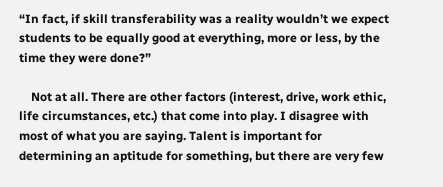“In fact, if skill transferability was a reality wouldn’t we expect students to be equally good at everything, more or less, by the time they were done?”

    Not at all. There are other factors (interest, drive, work ethic, life circumstances, etc.) that come into play. I disagree with most of what you are saying. Talent is important for determining an aptitude for something, but there are very few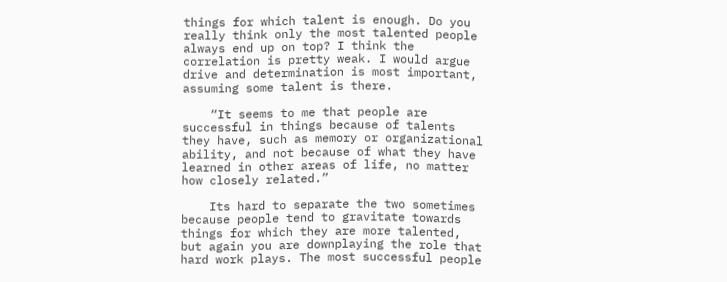things for which talent is enough. Do you really think only the most talented people always end up on top? I think the correlation is pretty weak. I would argue drive and determination is most important, assuming some talent is there.

    “It seems to me that people are successful in things because of talents they have, such as memory or organizational ability, and not because of what they have learned in other areas of life, no matter how closely related.”

    Its hard to separate the two sometimes because people tend to gravitate towards things for which they are more talented, but again you are downplaying the role that hard work plays. The most successful people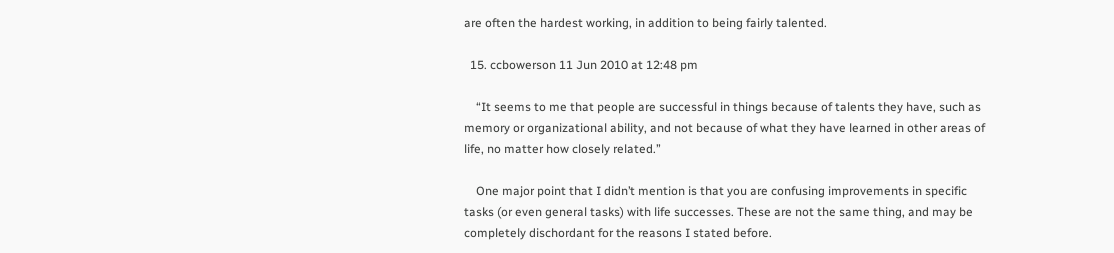are often the hardest working, in addition to being fairly talented.

  15. ccbowerson 11 Jun 2010 at 12:48 pm

    “It seems to me that people are successful in things because of talents they have, such as memory or organizational ability, and not because of what they have learned in other areas of life, no matter how closely related.”

    One major point that I didn’t mention is that you are confusing improvements in specific tasks (or even general tasks) with life successes. These are not the same thing, and may be completely dischordant for the reasons I stated before.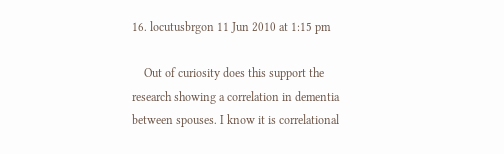16. locutusbrgon 11 Jun 2010 at 1:15 pm

    Out of curiosity does this support the research showing a correlation in dementia between spouses. I know it is correlational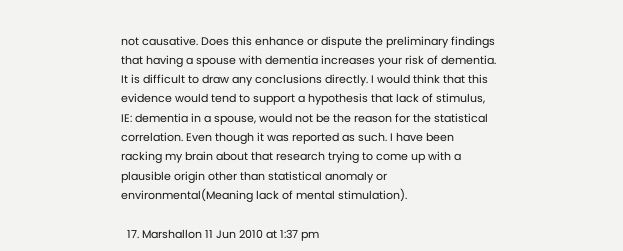not causative. Does this enhance or dispute the preliminary findings that having a spouse with dementia increases your risk of dementia. It is difficult to draw any conclusions directly. I would think that this evidence would tend to support a hypothesis that lack of stimulus, IE: dementia in a spouse, would not be the reason for the statistical correlation. Even though it was reported as such. I have been racking my brain about that research trying to come up with a plausible origin other than statistical anomaly or environmental(Meaning lack of mental stimulation).

  17. Marshallon 11 Jun 2010 at 1:37 pm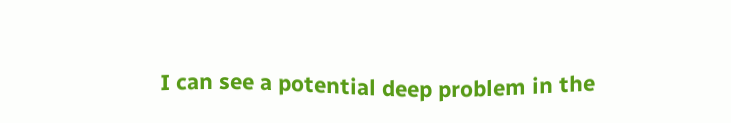I can see a potential deep problem in the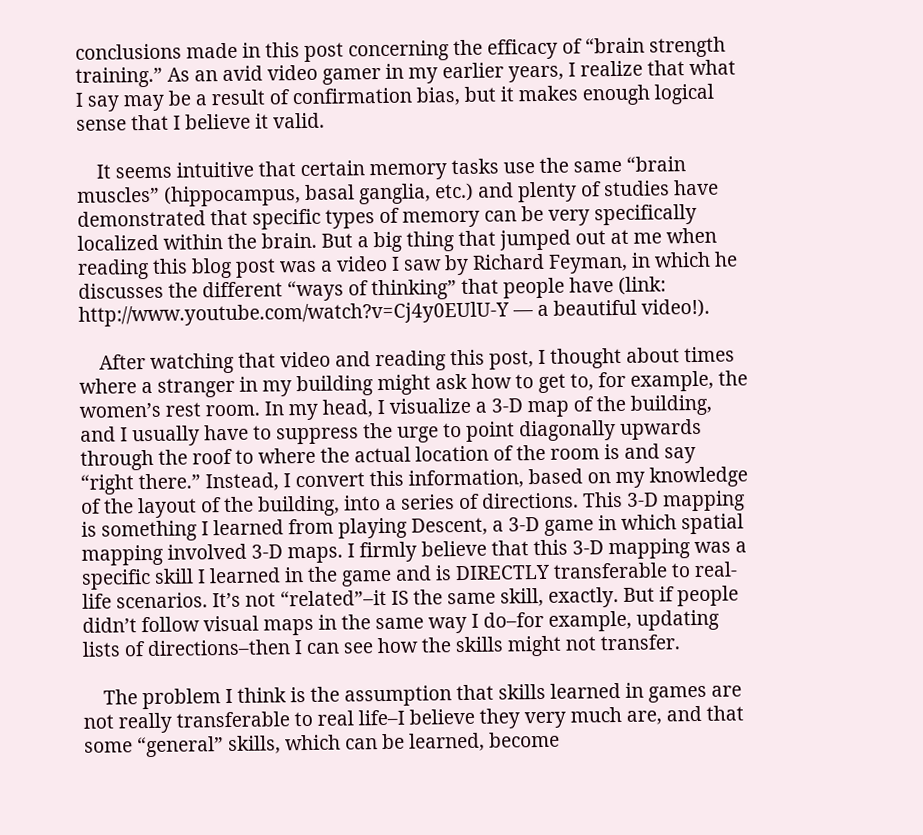conclusions made in this post concerning the efficacy of “brain strength training.” As an avid video gamer in my earlier years, I realize that what I say may be a result of confirmation bias, but it makes enough logical sense that I believe it valid.

    It seems intuitive that certain memory tasks use the same “brain muscles” (hippocampus, basal ganglia, etc.) and plenty of studies have demonstrated that specific types of memory can be very specifically localized within the brain. But a big thing that jumped out at me when reading this blog post was a video I saw by Richard Feyman, in which he discusses the different “ways of thinking” that people have (link: http://www.youtube.com/watch?v=Cj4y0EUlU-Y — a beautiful video!).

    After watching that video and reading this post, I thought about times where a stranger in my building might ask how to get to, for example, the women’s rest room. In my head, I visualize a 3-D map of the building, and I usually have to suppress the urge to point diagonally upwards through the roof to where the actual location of the room is and say “right there.” Instead, I convert this information, based on my knowledge of the layout of the building, into a series of directions. This 3-D mapping is something I learned from playing Descent, a 3-D game in which spatial mapping involved 3-D maps. I firmly believe that this 3-D mapping was a specific skill I learned in the game and is DIRECTLY transferable to real-life scenarios. It’s not “related”–it IS the same skill, exactly. But if people didn’t follow visual maps in the same way I do–for example, updating lists of directions–then I can see how the skills might not transfer.

    The problem I think is the assumption that skills learned in games are not really transferable to real life–I believe they very much are, and that some “general” skills, which can be learned, become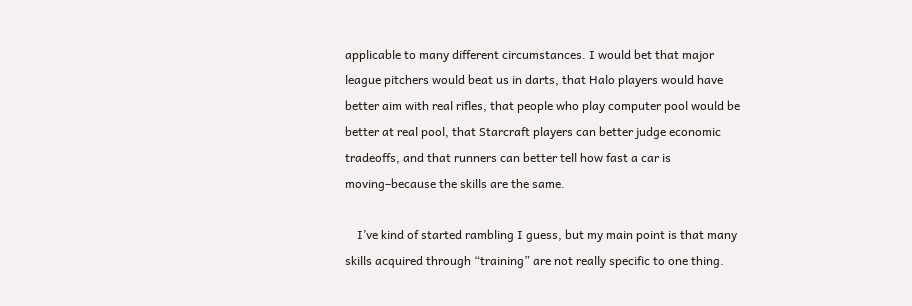applicable to many different circumstances. I would bet that major league pitchers would beat us in darts, that Halo players would have better aim with real rifles, that people who play computer pool would be better at real pool, that Starcraft players can better judge economic tradeoffs, and that runners can better tell how fast a car is moving–because the skills are the same.

    I’ve kind of started rambling I guess, but my main point is that many skills acquired through “training” are not really specific to one thing.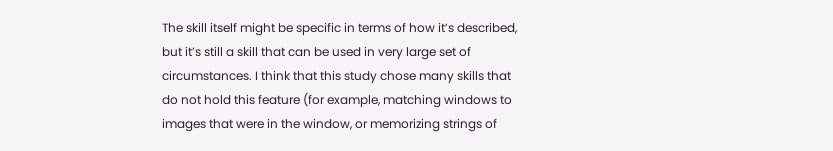The skill itself might be specific in terms of how it’s described, but it’s still a skill that can be used in very large set of circumstances. I think that this study chose many skills that do not hold this feature (for example, matching windows to images that were in the window, or memorizing strings of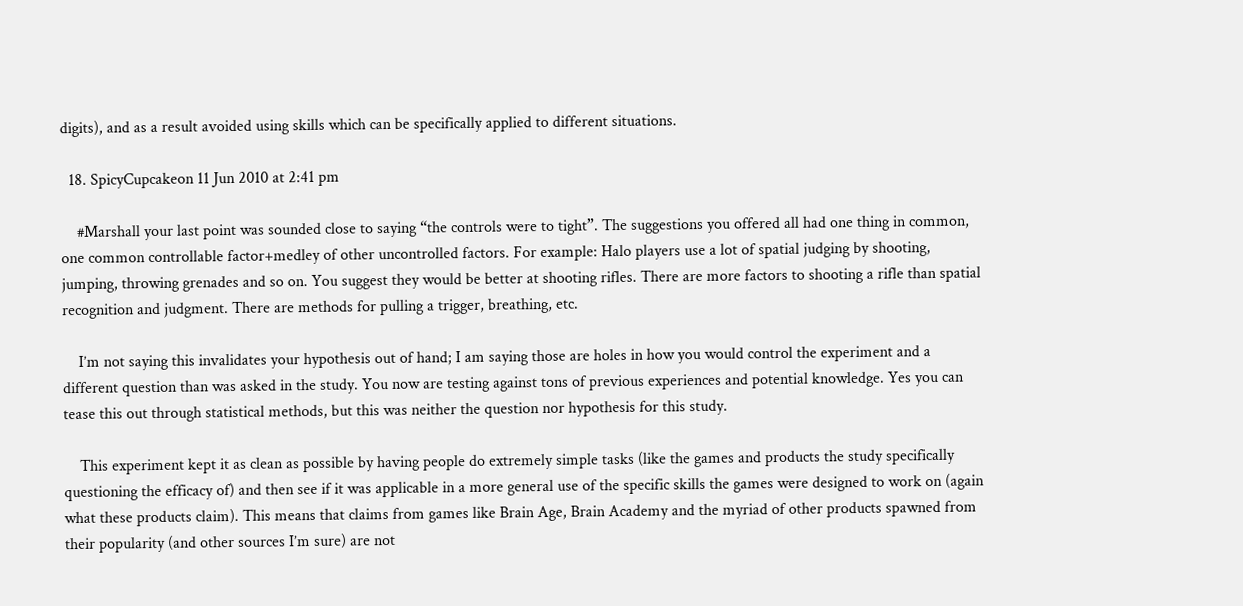digits), and as a result avoided using skills which can be specifically applied to different situations.

  18. SpicyCupcakeon 11 Jun 2010 at 2:41 pm

    #Marshall your last point was sounded close to saying “the controls were to tight”. The suggestions you offered all had one thing in common, one common controllable factor+medley of other uncontrolled factors. For example: Halo players use a lot of spatial judging by shooting, jumping, throwing grenades and so on. You suggest they would be better at shooting rifles. There are more factors to shooting a rifle than spatial recognition and judgment. There are methods for pulling a trigger, breathing, etc.

    I’m not saying this invalidates your hypothesis out of hand; I am saying those are holes in how you would control the experiment and a different question than was asked in the study. You now are testing against tons of previous experiences and potential knowledge. Yes you can tease this out through statistical methods, but this was neither the question nor hypothesis for this study.

    This experiment kept it as clean as possible by having people do extremely simple tasks (like the games and products the study specifically questioning the efficacy of) and then see if it was applicable in a more general use of the specific skills the games were designed to work on (again what these products claim). This means that claims from games like Brain Age, Brain Academy and the myriad of other products spawned from their popularity (and other sources I’m sure) are not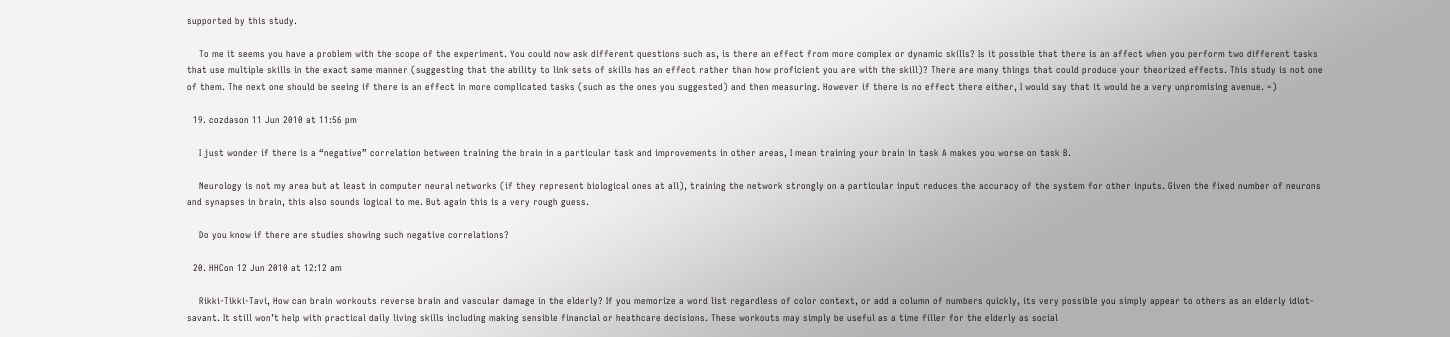supported by this study.

    To me it seems you have a problem with the scope of the experiment. You could now ask different questions such as, is there an effect from more complex or dynamic skills? Is it possible that there is an affect when you perform two different tasks that use multiple skills in the exact same manner (suggesting that the ability to link sets of skills has an effect rather than how proficient you are with the skill)? There are many things that could produce your theorized effects. This study is not one of them. The next one should be seeing if there is an effect in more complicated tasks (such as the ones you suggested) and then measuring. However if there is no effect there either, I would say that it would be a very unpromising avenue. =)

  19. cozdason 11 Jun 2010 at 11:56 pm

    I just wonder if there is a “negative” correlation between training the brain in a particular task and improvements in other areas, I mean training your brain in task A makes you worse on task B.

    Neurology is not my area but at least in computer neural networks (if they represent biological ones at all), training the network strongly on a particular input reduces the accuracy of the system for other inputs. Given the fixed number of neurons and synapses in brain, this also sounds logical to me. But again this is a very rough guess.

    Do you know if there are studies showing such negative correlations?

  20. HHCon 12 Jun 2010 at 12:12 am

    Rikki-Tikki-Tavi, How can brain workouts reverse brain and vascular damage in the elderly? If you memorize a word list regardless of color context, or add a column of numbers quickly, its very possible you simply appear to others as an elderly idiot-savant. It still won’t help with practical daily living skills including making sensible financial or heathcare decisions. These workouts may simply be useful as a time filler for the elderly as social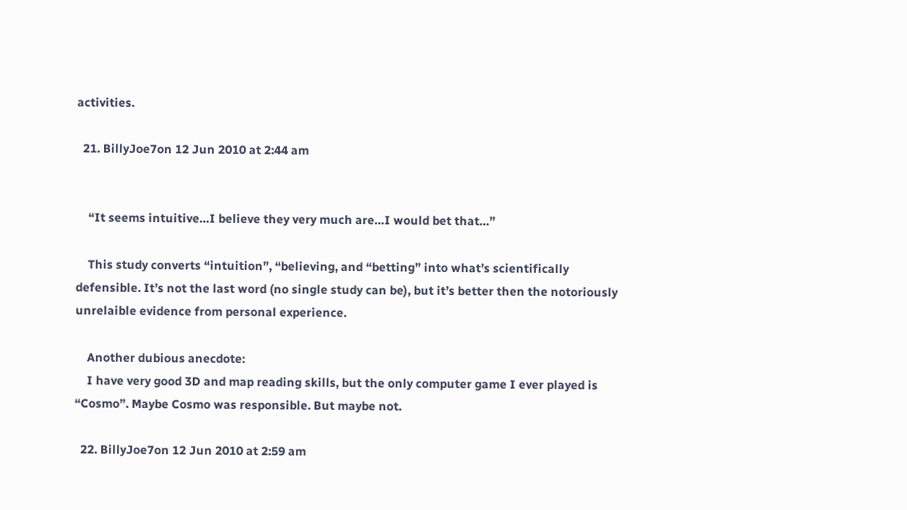activities.

  21. BillyJoe7on 12 Jun 2010 at 2:44 am


    “It seems intuitive…I believe they very much are…I would bet that…”

    This study converts “intuition”, “believing, and “betting” into what’s scientifically defensible. It’s not the last word (no single study can be), but it’s better then the notoriously unrelaible evidence from personal experience.

    Another dubious anecdote:
    I have very good 3D and map reading skills, but the only computer game I ever played is “Cosmo”. Maybe Cosmo was responsible. But maybe not.

  22. BillyJoe7on 12 Jun 2010 at 2:59 am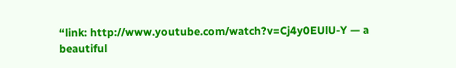“link: http://www.youtube.com/watch?v=Cj4y0EUlU-Y — a beautiful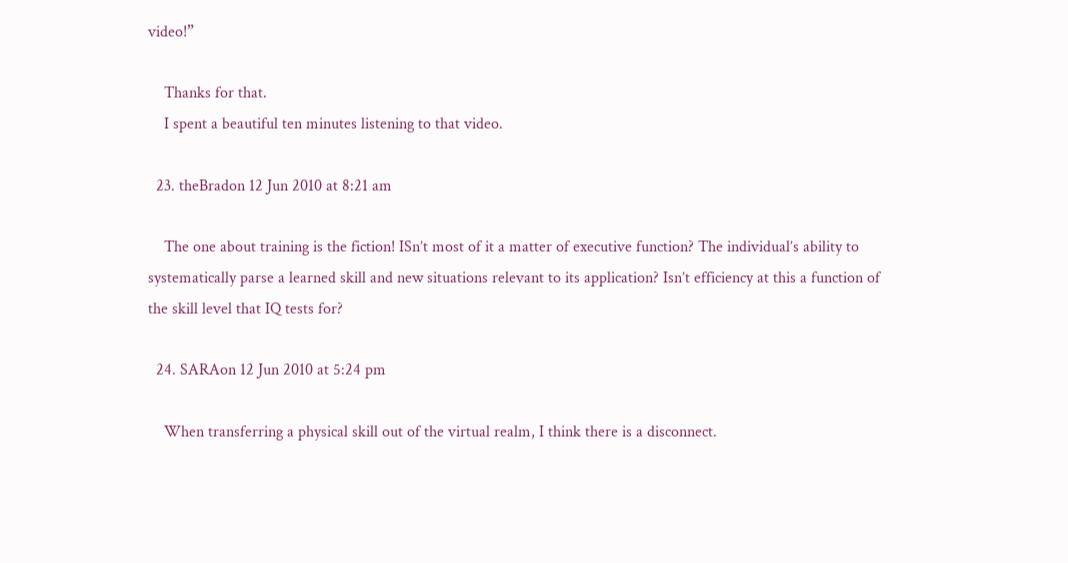video!”

    Thanks for that.
    I spent a beautiful ten minutes listening to that video.

  23. theBradon 12 Jun 2010 at 8:21 am

    The one about training is the fiction! ISn’t most of it a matter of executive function? The individual’s ability to systematically parse a learned skill and new situations relevant to its application? Isn’t efficiency at this a function of the skill level that IQ tests for?

  24. SARAon 12 Jun 2010 at 5:24 pm

    When transferring a physical skill out of the virtual realm, I think there is a disconnect.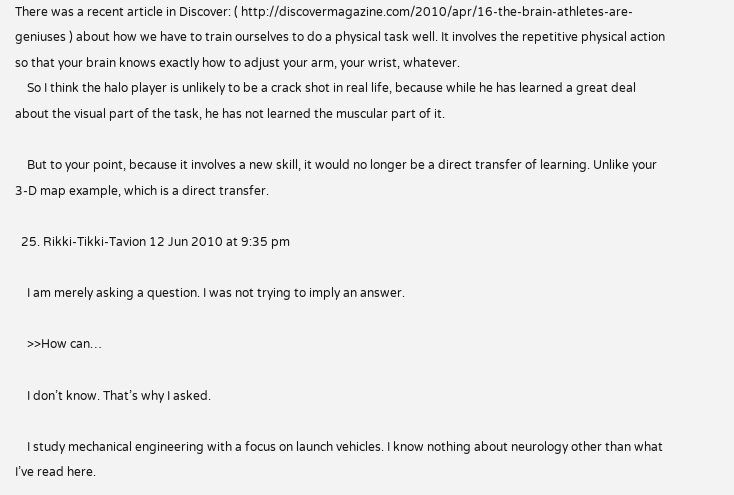There was a recent article in Discover: ( http://discovermagazine.com/2010/apr/16-the-brain-athletes-are-geniuses ) about how we have to train ourselves to do a physical task well. It involves the repetitive physical action so that your brain knows exactly how to adjust your arm, your wrist, whatever.
    So I think the halo player is unlikely to be a crack shot in real life, because while he has learned a great deal about the visual part of the task, he has not learned the muscular part of it.

    But to your point, because it involves a new skill, it would no longer be a direct transfer of learning. Unlike your 3-D map example, which is a direct transfer.

  25. Rikki-Tikki-Tavion 12 Jun 2010 at 9:35 pm

    I am merely asking a question. I was not trying to imply an answer.

    >>How can…

    I don’t know. That’s why I asked.

    I study mechanical engineering with a focus on launch vehicles. I know nothing about neurology other than what I’ve read here.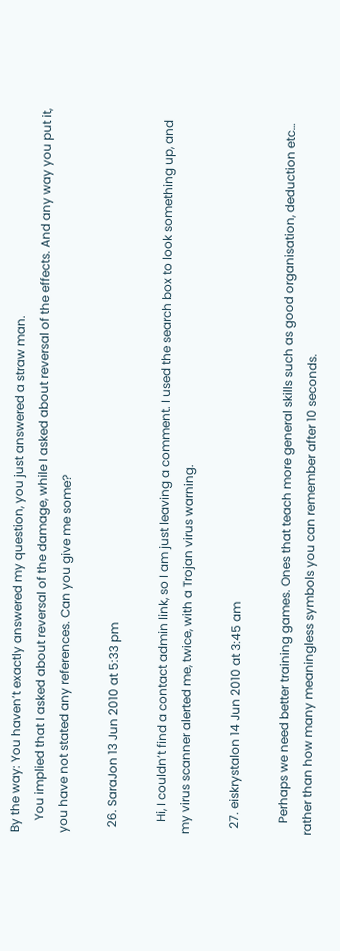By the way: You haven’t exactly answered my question, you just answered a straw man.
    You implied that I asked about reversal of the damage, while I asked about reversal of the effects. And any way you put it, you have not stated any references. Can you give me some?

  26. SaraJon 13 Jun 2010 at 5:33 pm

    Hi, I couldn’t find a contact admin link, so I am just leaving a comment. I used the search box to look something up, and my virus scanner alerted me, twice, with a Trojan virus warning.

  27. eiskrystalon 14 Jun 2010 at 3:45 am

    Perhaps we need better training games. Ones that teach more general skills such as good organisation, deduction etc… rather than how many meaningless symbols you can remember after 10 seconds.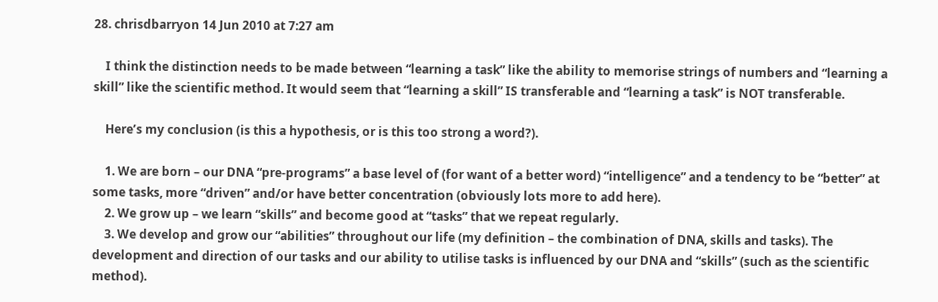28. chrisdbarryon 14 Jun 2010 at 7:27 am

    I think the distinction needs to be made between “learning a task” like the ability to memorise strings of numbers and “learning a skill” like the scientific method. It would seem that “learning a skill” IS transferable and “learning a task” is NOT transferable.

    Here’s my conclusion (is this a hypothesis, or is this too strong a word?).

    1. We are born – our DNA “pre-programs” a base level of (for want of a better word) “intelligence” and a tendency to be “better” at some tasks, more “driven” and/or have better concentration (obviously lots more to add here).
    2. We grow up – we learn “skills” and become good at “tasks” that we repeat regularly.
    3. We develop and grow our “abilities” throughout our life (my definition – the combination of DNA, skills and tasks). The development and direction of our tasks and our ability to utilise tasks is influenced by our DNA and “skills” (such as the scientific method).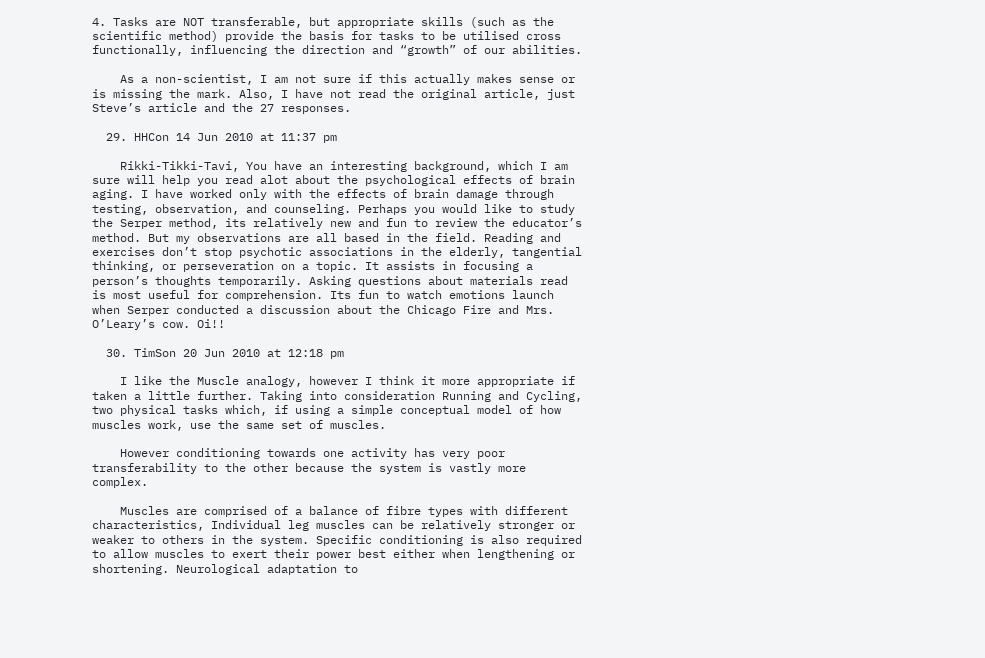4. Tasks are NOT transferable, but appropriate skills (such as the scientific method) provide the basis for tasks to be utilised cross functionally, influencing the direction and “growth” of our abilities.

    As a non-scientist, I am not sure if this actually makes sense or is missing the mark. Also, I have not read the original article, just Steve’s article and the 27 responses.

  29. HHCon 14 Jun 2010 at 11:37 pm

    Rikki-Tikki-Tavi, You have an interesting background, which I am sure will help you read alot about the psychological effects of brain aging. I have worked only with the effects of brain damage through testing, observation, and counseling. Perhaps you would like to study the Serper method, its relatively new and fun to review the educator’s method. But my observations are all based in the field. Reading and exercises don’t stop psychotic associations in the elderly, tangential thinking, or perseveration on a topic. It assists in focusing a person’s thoughts temporarily. Asking questions about materials read is most useful for comprehension. Its fun to watch emotions launch when Serper conducted a discussion about the Chicago Fire and Mrs. O’Leary’s cow. Oi!!

  30. TimSon 20 Jun 2010 at 12:18 pm

    I like the Muscle analogy, however I think it more appropriate if taken a little further. Taking into consideration Running and Cycling, two physical tasks which, if using a simple conceptual model of how muscles work, use the same set of muscles.

    However conditioning towards one activity has very poor transferability to the other because the system is vastly more complex.

    Muscles are comprised of a balance of fibre types with different characteristics, Individual leg muscles can be relatively stronger or weaker to others in the system. Specific conditioning is also required to allow muscles to exert their power best either when lengthening or shortening. Neurological adaptation to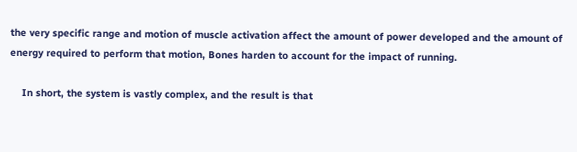the very specific range and motion of muscle activation affect the amount of power developed and the amount of energy required to perform that motion, Bones harden to account for the impact of running.

    In short, the system is vastly complex, and the result is that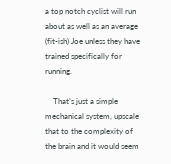a top notch cyclist will run about as well as an average (fit-ish) Joe unless they have trained specifically for running.

    That’s just a simple mechanical system, upscale that to the complexity of the brain and it would seem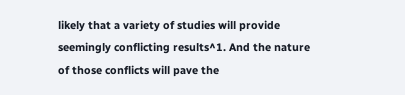likely that a variety of studies will provide seemingly conflicting results^1. And the nature of those conflicts will pave the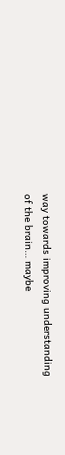way towards improving understanding of the brain… maybe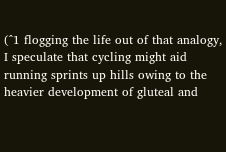(^1 flogging the life out of that analogy, I speculate that cycling might aid running sprints up hills owing to the heavier development of gluteal and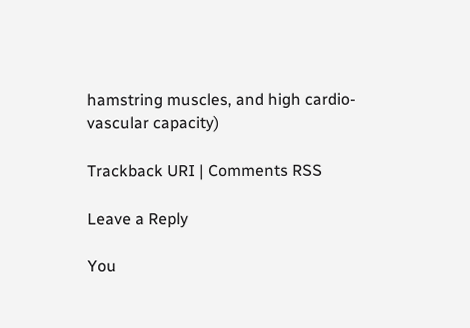hamstring muscles, and high cardio-vascular capacity)

Trackback URI | Comments RSS

Leave a Reply

You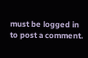must be logged in to post a comment.